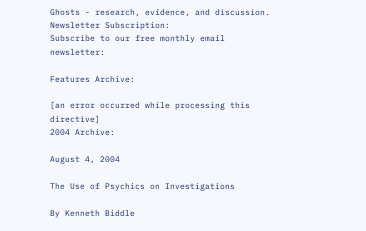Ghosts - research, evidence, and discussion.
Newsletter Subscription:
Subscribe to our free monthly email newsletter:

Features Archive:

[an error occurred while processing this directive]
2004 Archive:

August 4, 2004

The Use of Psychics on Investigations

By Kenneth Biddle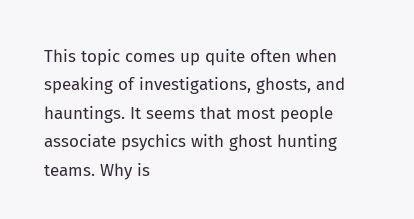This topic comes up quite often when speaking of investigations, ghosts, and hauntings. It seems that most people associate psychics with ghost hunting teams. Why is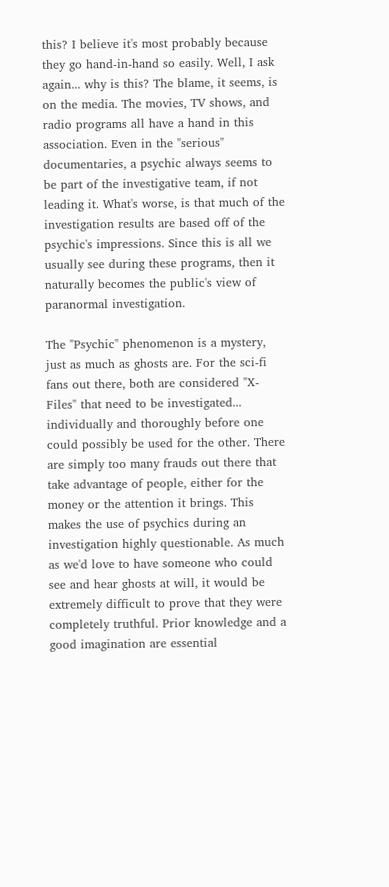this? I believe it's most probably because they go hand-in-hand so easily. Well, I ask again... why is this? The blame, it seems, is on the media. The movies, TV shows, and radio programs all have a hand in this association. Even in the "serious" documentaries, a psychic always seems to be part of the investigative team, if not leading it. What's worse, is that much of the investigation results are based off of the psychic's impressions. Since this is all we usually see during these programs, then it naturally becomes the public's view of paranormal investigation.

The "Psychic" phenomenon is a mystery, just as much as ghosts are. For the sci-fi fans out there, both are considered "X-Files" that need to be investigated... individually and thoroughly before one could possibly be used for the other. There are simply too many frauds out there that take advantage of people, either for the money or the attention it brings. This makes the use of psychics during an investigation highly questionable. As much as we'd love to have someone who could see and hear ghosts at will, it would be extremely difficult to prove that they were completely truthful. Prior knowledge and a good imagination are essential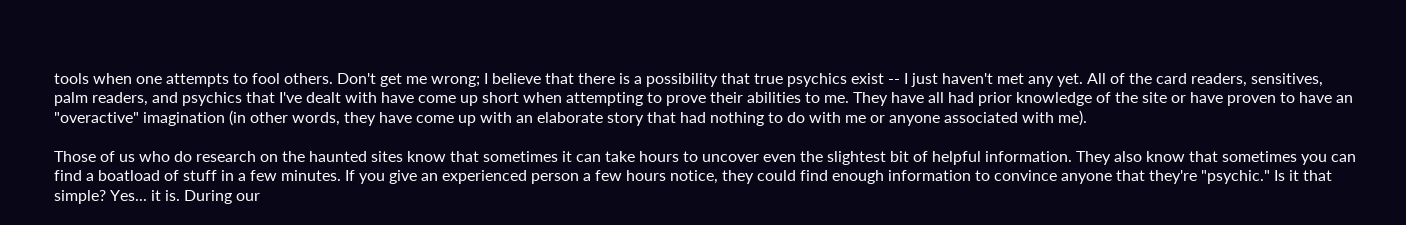tools when one attempts to fool others. Don't get me wrong; I believe that there is a possibility that true psychics exist -- I just haven't met any yet. All of the card readers, sensitives, palm readers, and psychics that I've dealt with have come up short when attempting to prove their abilities to me. They have all had prior knowledge of the site or have proven to have an "overactive" imagination (in other words, they have come up with an elaborate story that had nothing to do with me or anyone associated with me).

Those of us who do research on the haunted sites know that sometimes it can take hours to uncover even the slightest bit of helpful information. They also know that sometimes you can find a boatload of stuff in a few minutes. If you give an experienced person a few hours notice, they could find enough information to convince anyone that they're "psychic." Is it that simple? Yes... it is. During our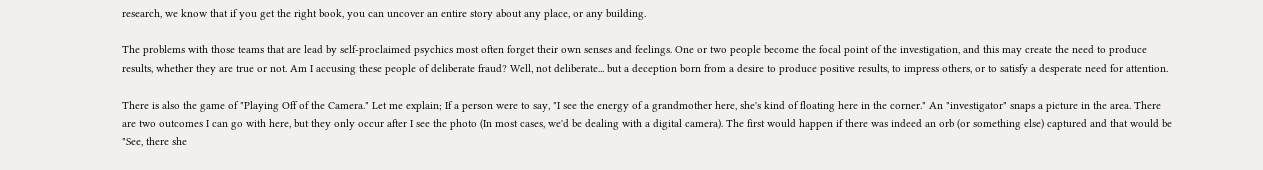research, we know that if you get the right book, you can uncover an entire story about any place, or any building.

The problems with those teams that are lead by self-proclaimed psychics most often forget their own senses and feelings. One or two people become the focal point of the investigation, and this may create the need to produce results, whether they are true or not. Am I accusing these people of deliberate fraud? Well, not deliberate... but a deception born from a desire to produce positive results, to impress others, or to satisfy a desperate need for attention.

There is also the game of "Playing Off of the Camera." Let me explain; If a person were to say, "I see the energy of a grandmother here, she's kind of floating here in the corner." An "investigator" snaps a picture in the area. There are two outcomes I can go with here, but they only occur after I see the photo (In most cases, we'd be dealing with a digital camera). The first would happen if there was indeed an orb (or something else) captured and that would be "See, there she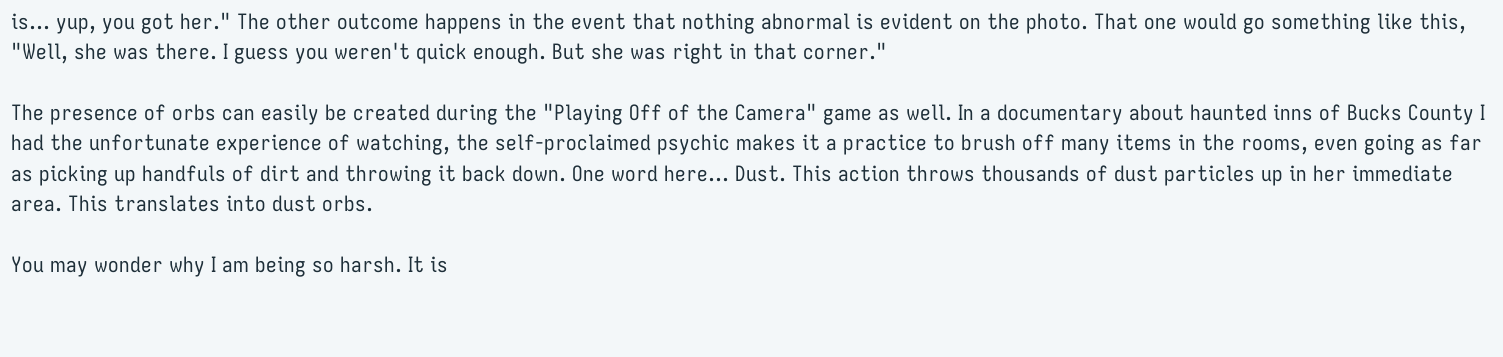is... yup, you got her." The other outcome happens in the event that nothing abnormal is evident on the photo. That one would go something like this, "Well, she was there. I guess you weren't quick enough. But she was right in that corner."

The presence of orbs can easily be created during the "Playing Off of the Camera" game as well. In a documentary about haunted inns of Bucks County I had the unfortunate experience of watching, the self-proclaimed psychic makes it a practice to brush off many items in the rooms, even going as far as picking up handfuls of dirt and throwing it back down. One word here... Dust. This action throws thousands of dust particles up in her immediate area. This translates into dust orbs.

You may wonder why I am being so harsh. It is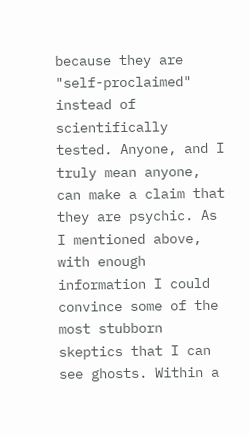because they are "self-proclaimed" instead of scientifically tested. Anyone, and I truly mean anyone, can make a claim that they are psychic. As I mentioned above, with enough information I could convince some of the most stubborn skeptics that I can see ghosts. Within a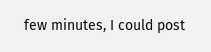few minutes, I could post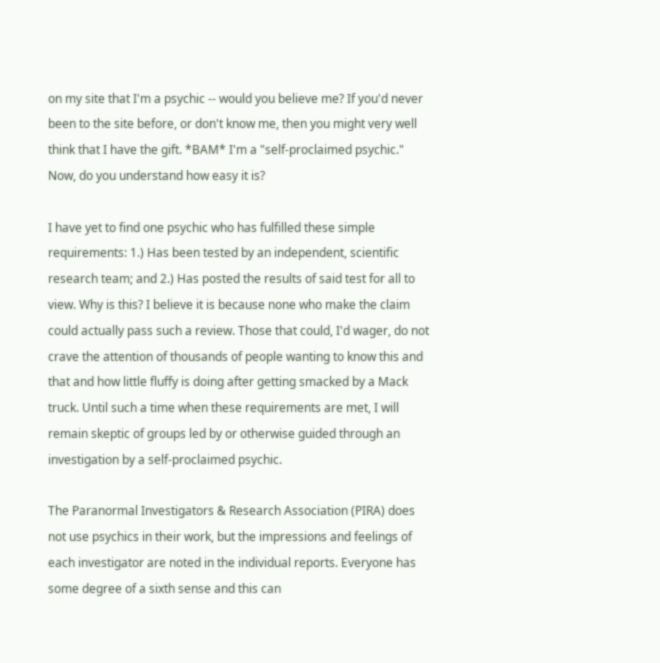on my site that I'm a psychic -- would you believe me? If you'd never been to the site before, or don't know me, then you might very well think that I have the gift. *BAM* I'm a "self-proclaimed psychic." Now, do you understand how easy it is?

I have yet to find one psychic who has fulfilled these simple requirements: 1.) Has been tested by an independent, scientific research team; and 2.) Has posted the results of said test for all to view. Why is this? I believe it is because none who make the claim could actually pass such a review. Those that could, I'd wager, do not crave the attention of thousands of people wanting to know this and that and how little fluffy is doing after getting smacked by a Mack truck. Until such a time when these requirements are met, I will remain skeptic of groups led by or otherwise guided through an investigation by a self-proclaimed psychic.

The Paranormal Investigators & Research Association (PIRA) does not use psychics in their work, but the impressions and feelings of each investigator are noted in the individual reports. Everyone has some degree of a sixth sense and this can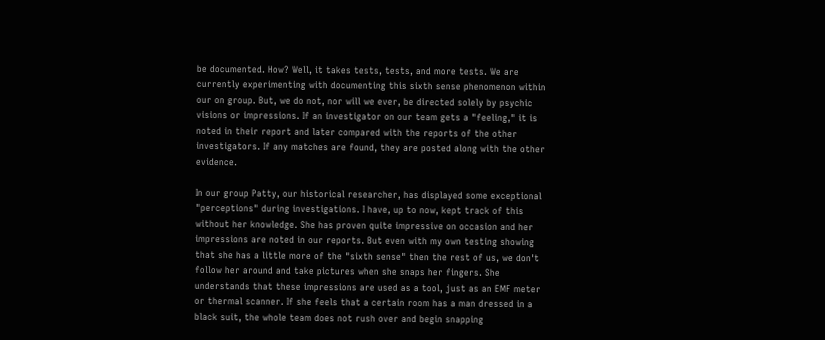be documented. How? Well, it takes tests, tests, and more tests. We are currently experimenting with documenting this sixth sense phenomenon within our on group. But, we do not, nor will we ever, be directed solely by psychic visions or impressions. If an investigator on our team gets a "feeling," it is noted in their report and later compared with the reports of the other investigators. If any matches are found, they are posted along with the other evidence.

In our group Patty, our historical researcher, has displayed some exceptional "perceptions" during investigations. I have, up to now, kept track of this without her knowledge. She has proven quite impressive on occasion and her impressions are noted in our reports. But even with my own testing showing that she has a little more of the "sixth sense" then the rest of us, we don't follow her around and take pictures when she snaps her fingers. She understands that these impressions are used as a tool, just as an EMF meter or thermal scanner. If she feels that a certain room has a man dressed in a black suit, the whole team does not rush over and begin snapping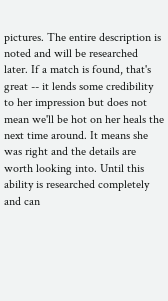pictures. The entire description is noted and will be researched later. If a match is found, that's great -- it lends some credibility to her impression but does not mean we'll be hot on her heals the next time around. It means she was right and the details are worth looking into. Until this ability is researched completely and can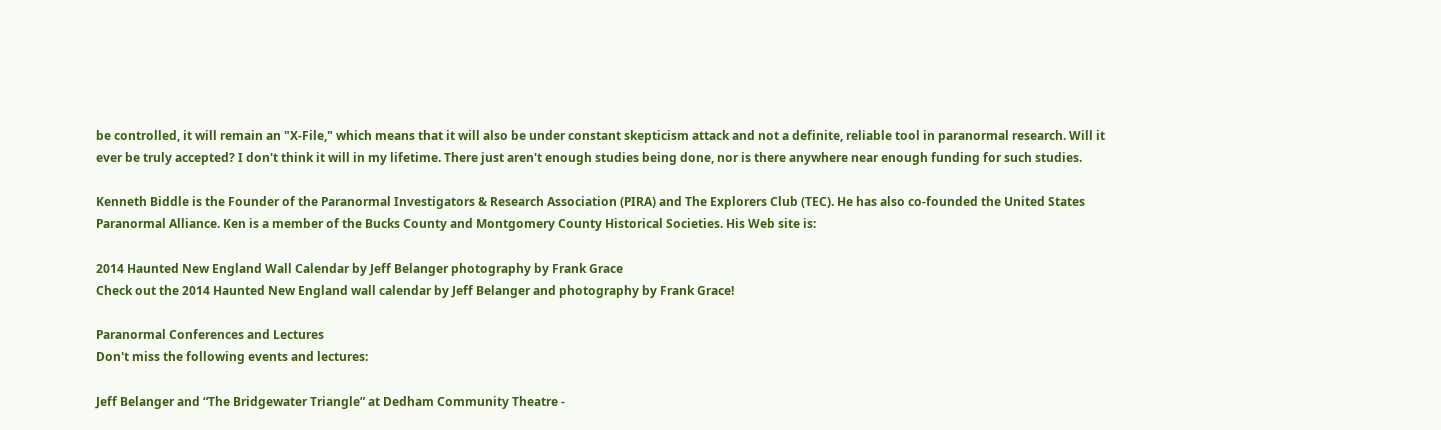be controlled, it will remain an "X-File," which means that it will also be under constant skepticism attack and not a definite, reliable tool in paranormal research. Will it ever be truly accepted? I don't think it will in my lifetime. There just aren't enough studies being done, nor is there anywhere near enough funding for such studies.

Kenneth Biddle is the Founder of the Paranormal Investigators & Research Association (PIRA) and The Explorers Club (TEC). He has also co-founded the United States Paranormal Alliance. Ken is a member of the Bucks County and Montgomery County Historical Societies. His Web site is:

2014 Haunted New England Wall Calendar by Jeff Belanger photography by Frank Grace
Check out the 2014 Haunted New England wall calendar by Jeff Belanger and photography by Frank Grace!

Paranormal Conferences and Lectures
Don't miss the following events and lectures:

Jeff Belanger and “The Bridgewater Triangle” at Dedham Community Theatre -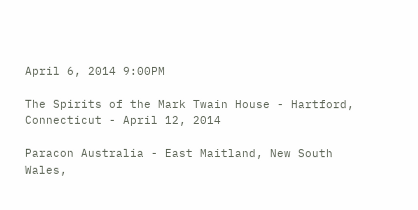April 6, 2014 9:00PM

The Spirits of the Mark Twain House - Hartford, Connecticut - April 12, 2014

Paracon Australia - East Maitland, New South Wales,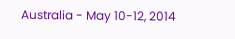Australia - May 10-12, 2014